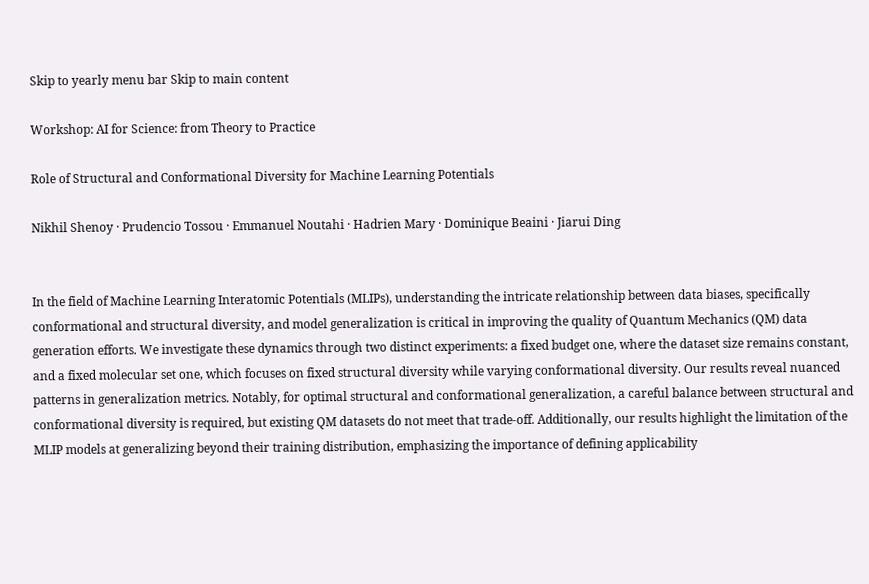Skip to yearly menu bar Skip to main content

Workshop: AI for Science: from Theory to Practice

Role of Structural and Conformational Diversity for Machine Learning Potentials

Nikhil Shenoy · Prudencio Tossou · Emmanuel Noutahi · Hadrien Mary · Dominique Beaini · Jiarui Ding


In the field of Machine Learning Interatomic Potentials (MLIPs), understanding the intricate relationship between data biases, specifically conformational and structural diversity, and model generalization is critical in improving the quality of Quantum Mechanics (QM) data generation efforts. We investigate these dynamics through two distinct experiments: a fixed budget one, where the dataset size remains constant, and a fixed molecular set one, which focuses on fixed structural diversity while varying conformational diversity. Our results reveal nuanced patterns in generalization metrics. Notably, for optimal structural and conformational generalization, a careful balance between structural and conformational diversity is required, but existing QM datasets do not meet that trade-off. Additionally, our results highlight the limitation of the MLIP models at generalizing beyond their training distribution, emphasizing the importance of defining applicability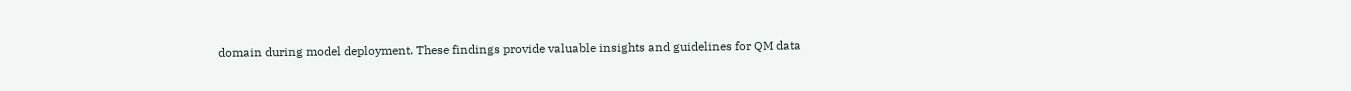domain during model deployment. These findings provide valuable insights and guidelines for QM data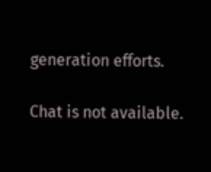generation efforts.

Chat is not available.